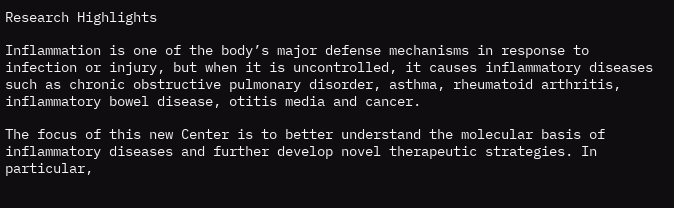Research Highlights

Inflammation is one of the body’s major defense mechanisms in response to infection or injury, but when it is uncontrolled, it causes inflammatory diseases such as chronic obstructive pulmonary disorder, asthma, rheumatoid arthritis, inflammatory bowel disease, otitis media and cancer.

The focus of this new Center is to better understand the molecular basis of inflammatory diseases and further develop novel therapeutic strategies. In particular,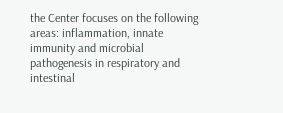the Center focuses on the following areas: inflammation, innate immunity and microbial pathogenesis in respiratory and intestinal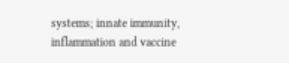systems; innate immunity, inflammation and vaccine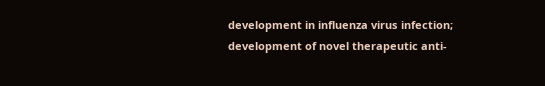development in influenza virus infection; development of novel therapeutic anti-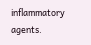inflammatory agents.